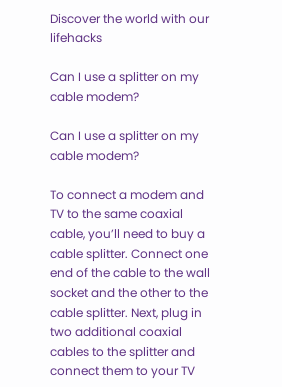Discover the world with our lifehacks

Can I use a splitter on my cable modem?

Can I use a splitter on my cable modem?

To connect a modem and TV to the same coaxial cable, you’ll need to buy a cable splitter. Connect one end of the cable to the wall socket and the other to the cable splitter. Next, plug in two additional coaxial cables to the splitter and connect them to your TV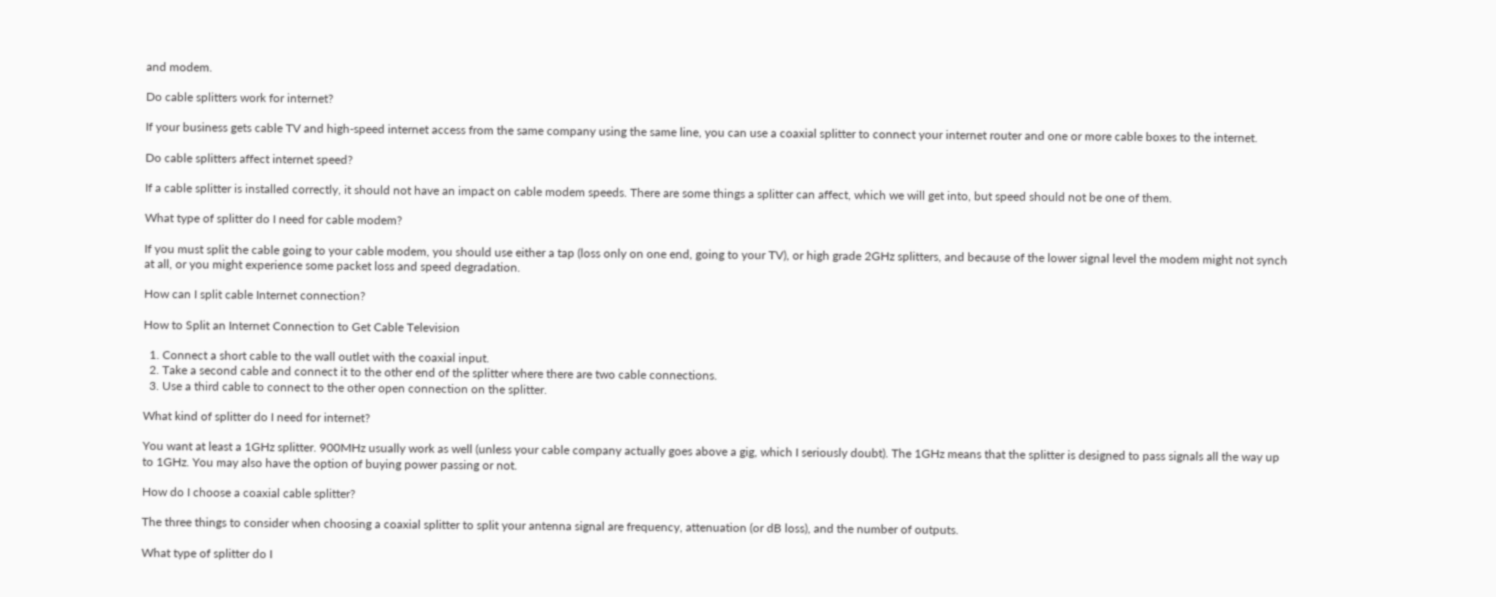and modem.

Do cable splitters work for internet?

If your business gets cable TV and high-speed internet access from the same company using the same line, you can use a coaxial splitter to connect your internet router and one or more cable boxes to the internet.

Do cable splitters affect internet speed?

If a cable splitter is installed correctly, it should not have an impact on cable modem speeds. There are some things a splitter can affect, which we will get into, but speed should not be one of them.

What type of splitter do I need for cable modem?

If you must split the cable going to your cable modem, you should use either a tap (loss only on one end, going to your TV), or high grade 2GHz splitters, and because of the lower signal level the modem might not synch at all, or you might experience some packet loss and speed degradation.

How can I split cable Internet connection?

How to Split an Internet Connection to Get Cable Television

  1. Connect a short cable to the wall outlet with the coaxial input.
  2. Take a second cable and connect it to the other end of the splitter where there are two cable connections.
  3. Use a third cable to connect to the other open connection on the splitter.

What kind of splitter do I need for internet?

You want at least a 1GHz splitter. 900MHz usually work as well (unless your cable company actually goes above a gig, which I seriously doubt). The 1GHz means that the splitter is designed to pass signals all the way up to 1GHz. You may also have the option of buying power passing or not.

How do I choose a coaxial cable splitter?

The three things to consider when choosing a coaxial splitter to split your antenna signal are frequency, attenuation (or dB loss), and the number of outputs.

What type of splitter do I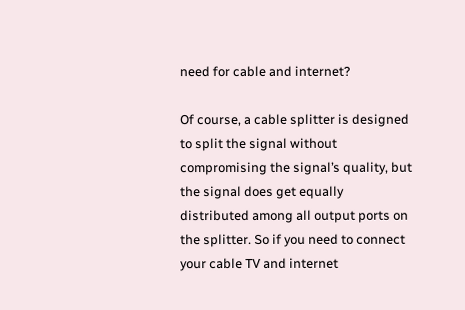need for cable and internet?

Of course, a cable splitter is designed to split the signal without compromising the signal’s quality, but the signal does get equally distributed among all output ports on the splitter. So if you need to connect your cable TV and internet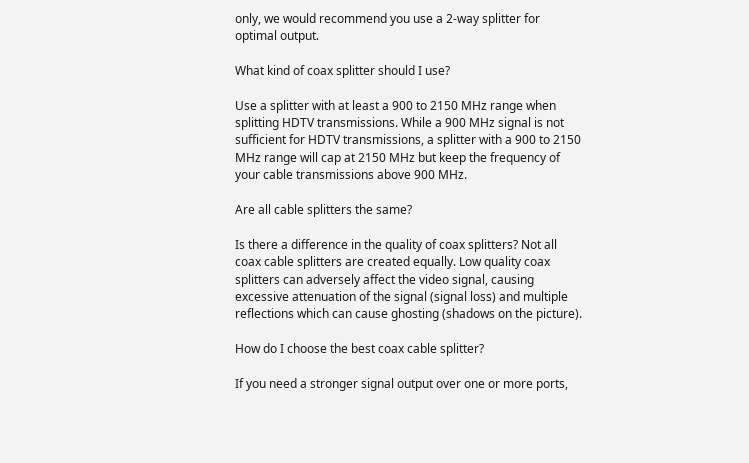only, we would recommend you use a 2-way splitter for optimal output.

What kind of coax splitter should I use?

Use a splitter with at least a 900 to 2150 MHz range when splitting HDTV transmissions. While a 900 MHz signal is not sufficient for HDTV transmissions, a splitter with a 900 to 2150 MHz range will cap at 2150 MHz but keep the frequency of your cable transmissions above 900 MHz.

Are all cable splitters the same?

Is there a difference in the quality of coax splitters? Not all coax cable splitters are created equally. Low quality coax splitters can adversely affect the video signal, causing excessive attenuation of the signal (signal loss) and multiple reflections which can cause ghosting (shadows on the picture).

How do I choose the best coax cable splitter?

If you need a stronger signal output over one or more ports,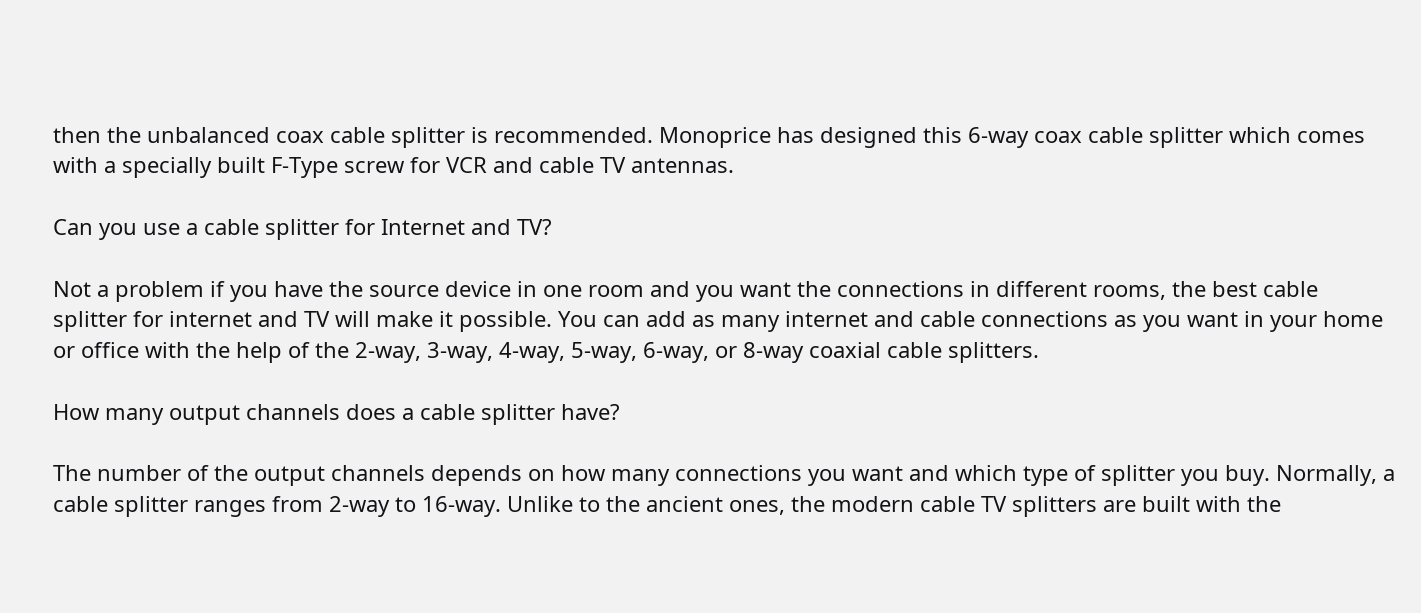then the unbalanced coax cable splitter is recommended. Monoprice has designed this 6-way coax cable splitter which comes with a specially built F-Type screw for VCR and cable TV antennas.

Can you use a cable splitter for Internet and TV?

Not a problem if you have the source device in one room and you want the connections in different rooms, the best cable splitter for internet and TV will make it possible. You can add as many internet and cable connections as you want in your home or office with the help of the 2-way, 3-way, 4-way, 5-way, 6-way, or 8-way coaxial cable splitters.

How many output channels does a cable splitter have?

The number of the output channels depends on how many connections you want and which type of splitter you buy. Normally, a cable splitter ranges from 2-way to 16-way. Unlike to the ancient ones, the modern cable TV splitters are built with the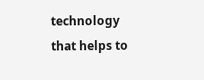technology that helps to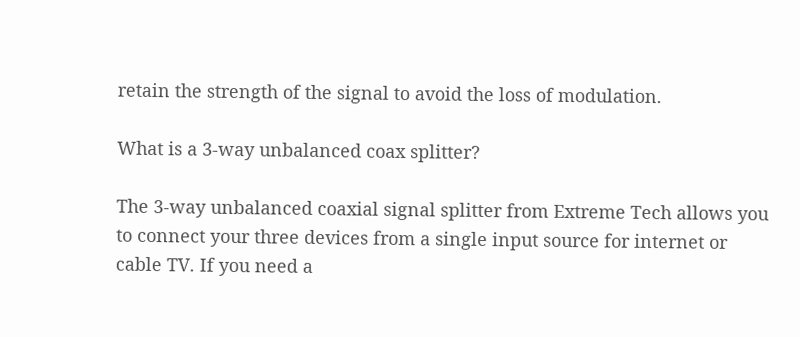retain the strength of the signal to avoid the loss of modulation.

What is a 3-way unbalanced coax splitter?

The 3-way unbalanced coaxial signal splitter from Extreme Tech allows you to connect your three devices from a single input source for internet or cable TV. If you need a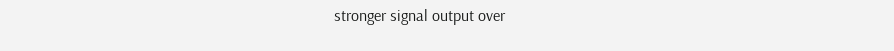stronger signal output over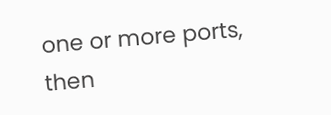one or more ports, then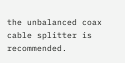the unbalanced coax cable splitter is recommended.